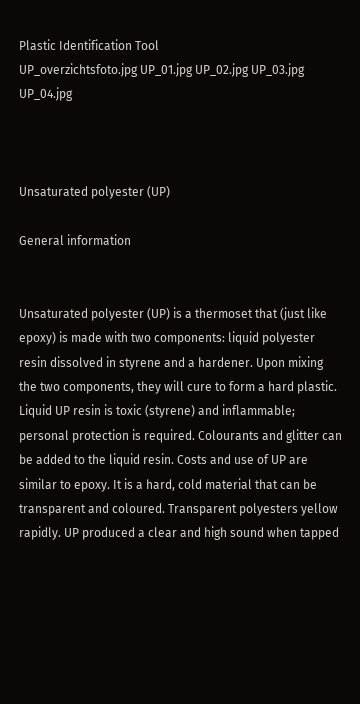Plastic Identification Tool
UP_overzichtsfoto.jpg UP_01.jpg UP_02.jpg UP_03.jpg UP_04.jpg



Unsaturated polyester (UP)

General information


Unsaturated polyester (UP) is a thermoset that (just like epoxy) is made with two components: liquid polyester resin dissolved in styrene and a hardener. Upon mixing the two components, they will cure to form a hard plastic. Liquid UP resin is toxic (styrene) and inflammable; personal protection is required. Colourants and glitter can be added to the liquid resin. Costs and use of UP are similar to epoxy. It is a hard, cold material that can be transparent and coloured. Transparent polyesters yellow rapidly. UP produced a clear and high sound when tapped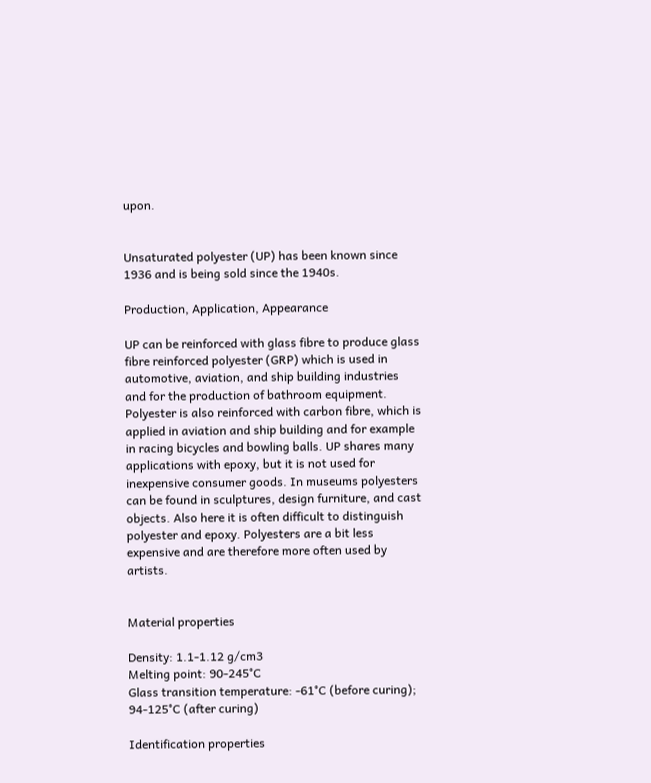upon.


Unsaturated polyester (UP) has been known since 1936 and is being sold since the 1940s.

Production, Application, Appearance

UP can be reinforced with glass fibre to produce glass fibre reinforced polyester (GRP) which is used in automotive, aviation, and ship building industries and for the production of bathroom equipment. Polyester is also reinforced with carbon fibre, which is applied in aviation and ship building and for example in racing bicycles and bowling balls. UP shares many applications with epoxy, but it is not used for inexpensive consumer goods. In museums polyesters can be found in sculptures, design furniture, and cast objects. Also here it is often difficult to distinguish polyester and epoxy. Polyesters are a bit less expensive and are therefore more often used by artists.


Material properties

Density: 1.1-1.12 g/cm3
Melting point: 90-245°C
Glass transition temperature: -61°C (before curing); 94-125°C (after curing)

Identification properties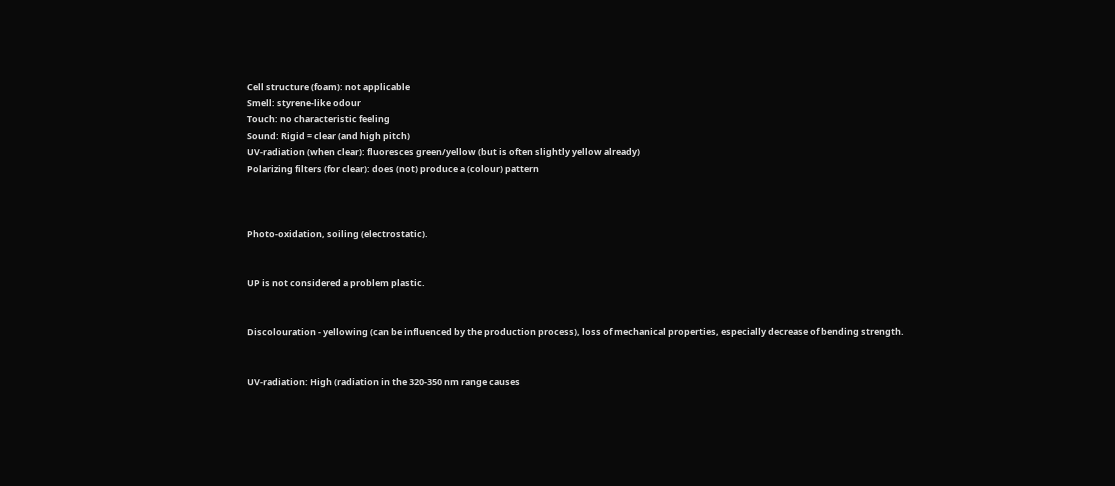Cell structure (foam): not applicable
Smell: styrene-like odour
Touch: no characteristic feeling
Sound: Rigid = clear (and high pitch)
UV-radiation (when clear): fluoresces green/yellow (but is often slightly yellow already)
Polarizing filters (for clear): does (not) produce a (colour) pattern



Photo-oxidation, soiling (electrostatic).


UP is not considered a problem plastic.


Discolouration - yellowing (can be influenced by the production process), loss of mechanical properties, especially decrease of bending strength.


UV-radiation: High (radiation in the 320-350 nm range causes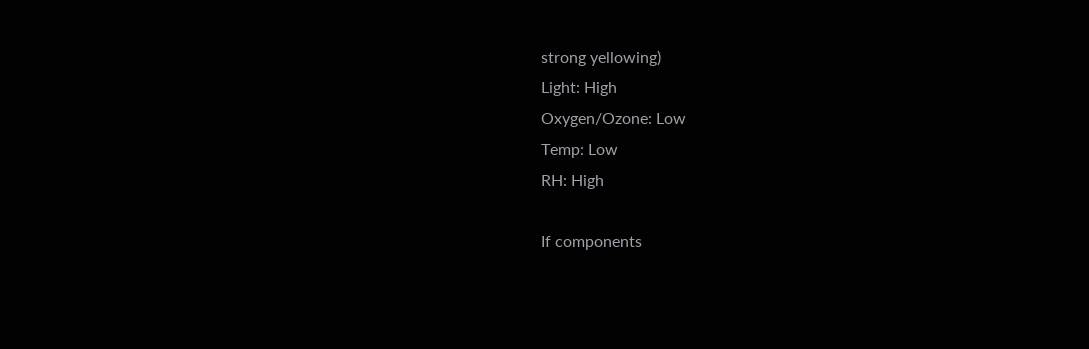strong yellowing)
Light: High
Oxygen/Ozone: Low
Temp: Low
RH: High

If components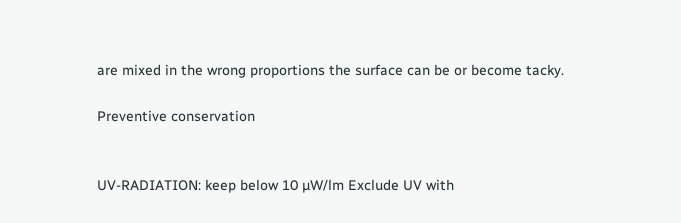are mixed in the wrong proportions the surface can be or become tacky.

Preventive conservation


UV-RADIATION: keep below 10 µW/lm Exclude UV with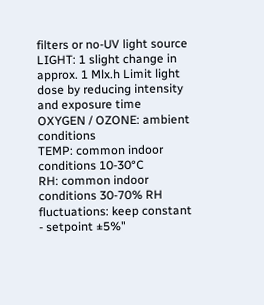filters or no-UV light source
LIGHT: 1 slight change in approx. 1 Mlx.h Limit light dose by reducing intensity and exposure time
OXYGEN / OZONE: ambient conditions
TEMP: common indoor conditions 10-30°C
RH: common indoor conditions 30-70% RH fluctuations: keep constant - setpoint ±5%"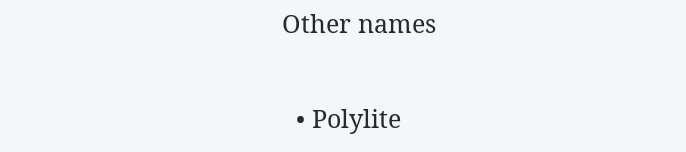Other names

  • Polylite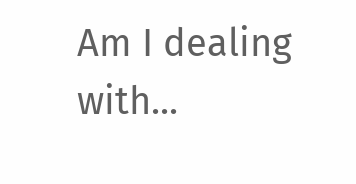Am I dealing with...